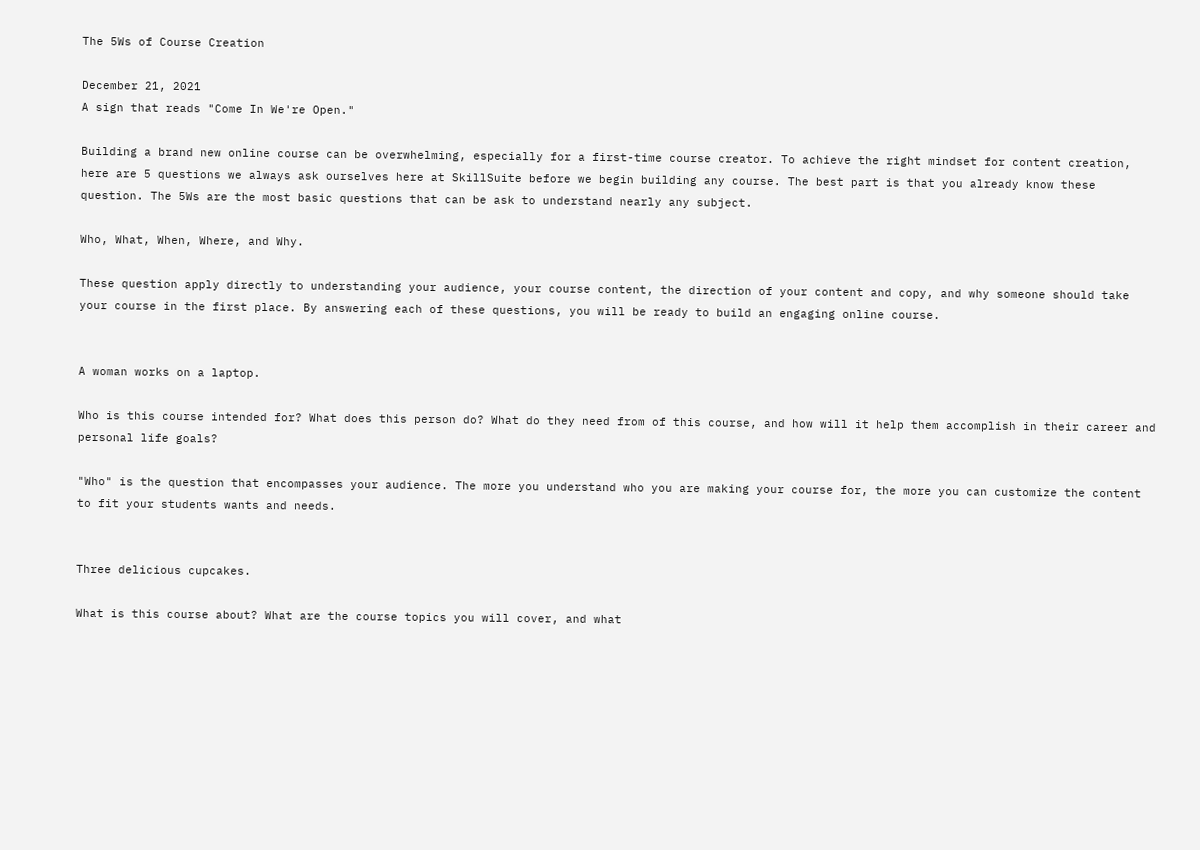The 5Ws of Course Creation

December 21, 2021
A sign that reads "Come In We're Open."

Building a brand new online course can be overwhelming, especially for a first-time course creator. To achieve the right mindset for content creation, here are 5 questions we always ask ourselves here at SkillSuite before we begin building any course. The best part is that you already know these question. The 5Ws are the most basic questions that can be ask to understand nearly any subject.

Who, What, When, Where, and Why.

These question apply directly to understanding your audience, your course content, the direction of your content and copy, and why someone should take your course in the first place. By answering each of these questions, you will be ready to build an engaging online course.


A woman works on a laptop.

Who is this course intended for? What does this person do? What do they need from of this course, and how will it help them accomplish in their career and personal life goals?

"Who" is the question that encompasses your audience. The more you understand who you are making your course for, the more you can customize the content to fit your students wants and needs.


Three delicious cupcakes.

What is this course about? What are the course topics you will cover, and what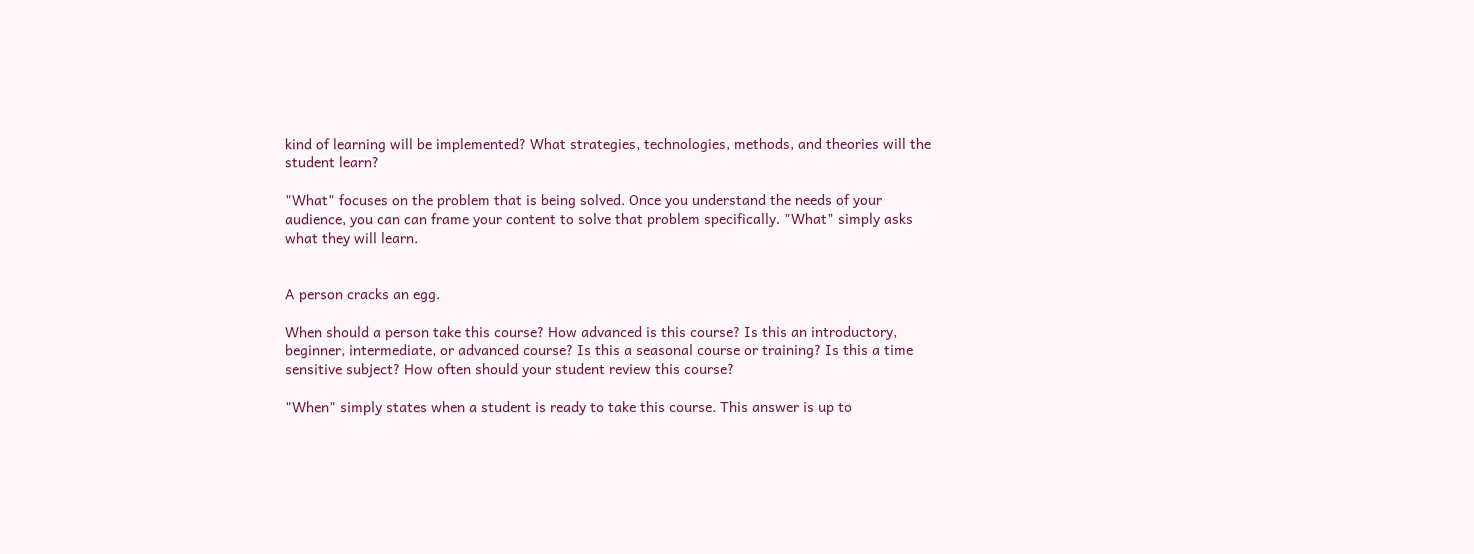kind of learning will be implemented? What strategies, technologies, methods, and theories will the student learn?

"What" focuses on the problem that is being solved. Once you understand the needs of your audience, you can can frame your content to solve that problem specifically. "What" simply asks what they will learn.


A person cracks an egg.

When should a person take this course? How advanced is this course? Is this an introductory, beginner, intermediate, or advanced course? Is this a seasonal course or training? Is this a time sensitive subject? How often should your student review this course?

"When" simply states when a student is ready to take this course. This answer is up to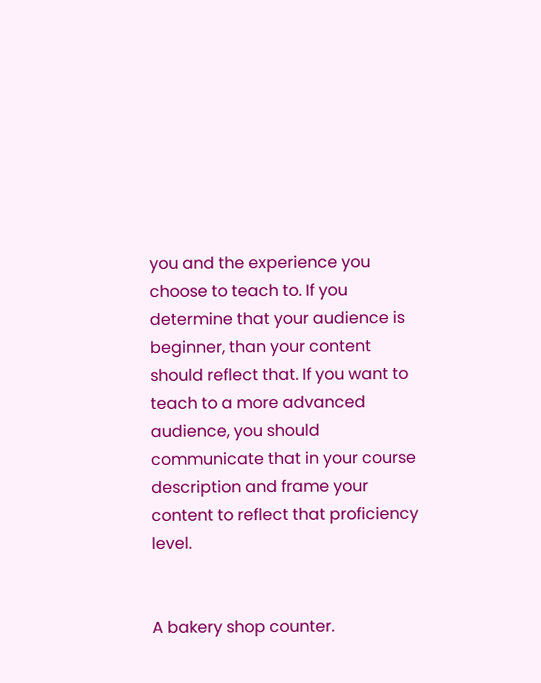you and the experience you choose to teach to. If you determine that your audience is beginner, than your content should reflect that. If you want to teach to a more advanced audience, you should communicate that in your course description and frame your content to reflect that proficiency level.


A bakery shop counter.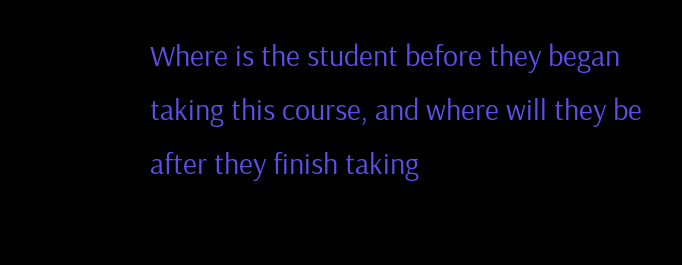Where is the student before they began taking this course, and where will they be after they finish taking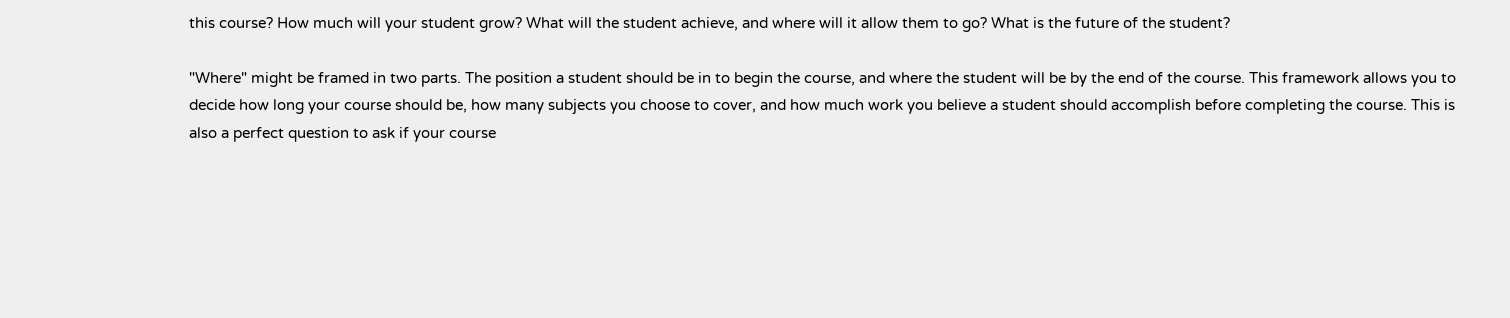this course? How much will your student grow? What will the student achieve, and where will it allow them to go? What is the future of the student?

"Where" might be framed in two parts. The position a student should be in to begin the course, and where the student will be by the end of the course. This framework allows you to decide how long your course should be, how many subjects you choose to cover, and how much work you believe a student should accomplish before completing the course. This is also a perfect question to ask if your course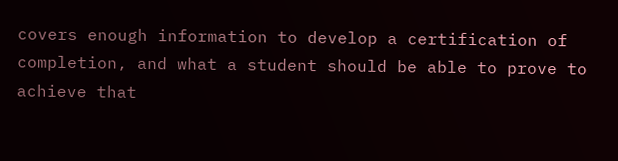covers enough information to develop a certification of completion, and what a student should be able to prove to achieve that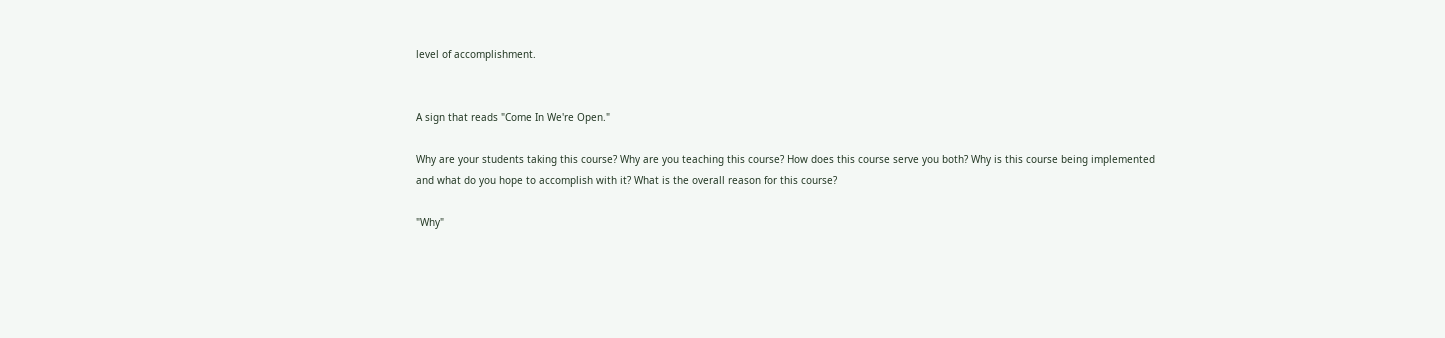level of accomplishment.


A sign that reads "Come In We're Open."

Why are your students taking this course? Why are you teaching this course? How does this course serve you both? Why is this course being implemented and what do you hope to accomplish with it? What is the overall reason for this course?

"Why"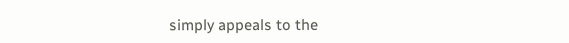simply appeals to the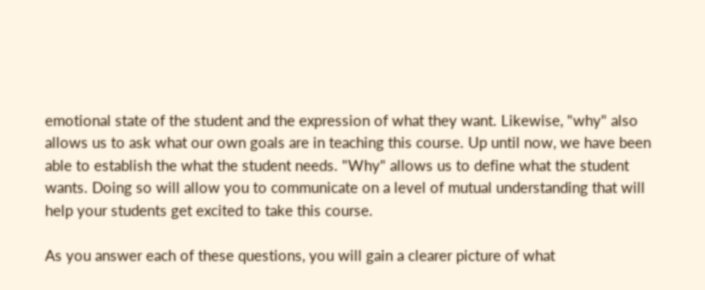emotional state of the student and the expression of what they want. Likewise, "why" also allows us to ask what our own goals are in teaching this course. Up until now, we have been able to establish the what the student needs. "Why" allows us to define what the student wants. Doing so will allow you to communicate on a level of mutual understanding that will help your students get excited to take this course.

As you answer each of these questions, you will gain a clearer picture of what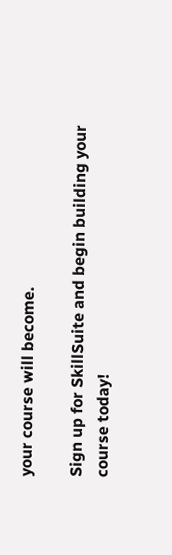your course will become.

Sign up for SkillSuite and begin building your course today!